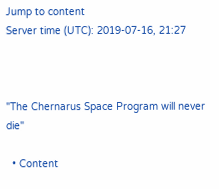Jump to content
Server time (UTC): 2019-07-16, 21:27



"The Chernarus Space Program will never die"

  • Content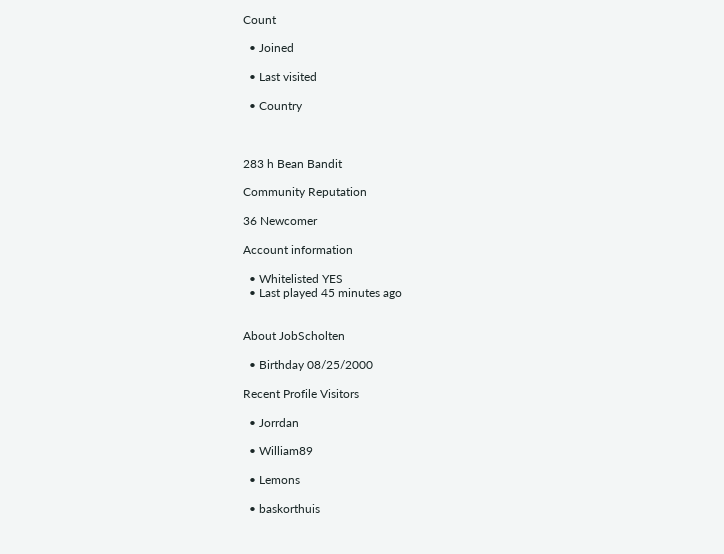Count

  • Joined

  • Last visited

  • Country



283 h Bean Bandit

Community Reputation

36 Newcomer

Account information

  • Whitelisted YES
  • Last played 45 minutes ago


About JobScholten

  • Birthday 08/25/2000

Recent Profile Visitors

  • Jorrdan

  • William89

  • Lemons

  • baskorthuis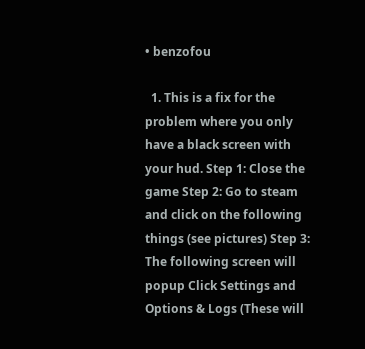• benzofou

  1. This is a fix for the problem where you only have a black screen with your hud. Step 1: Close the game Step 2: Go to steam and click on the following things (see pictures) Step 3: The following screen will popup Click Settings and Options & Logs (These will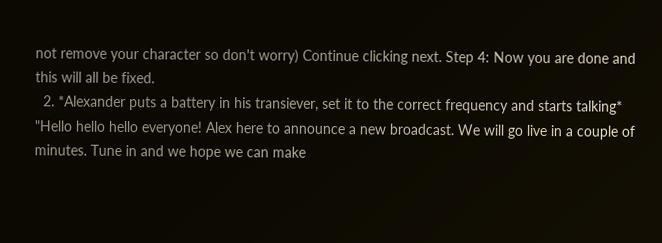not remove your character so don't worry) Continue clicking next. Step 4: Now you are done and this will all be fixed.
  2. *Alexander puts a battery in his transiever, set it to the correct frequency and starts talking* "Hello hello hello everyone! Alex here to announce a new broadcast. We will go live in a couple of minutes. Tune in and we hope we can make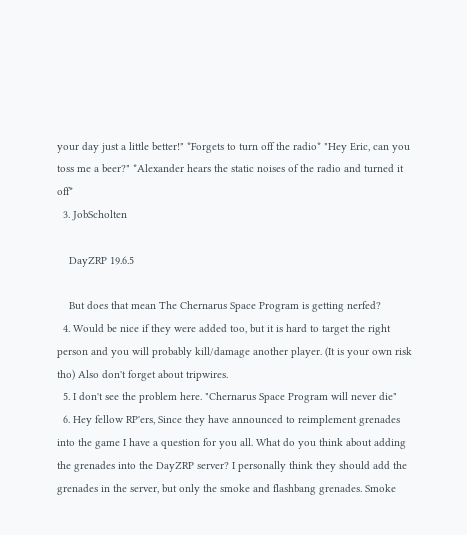your day just a little better!" *Forgets to turn off the radio* "Hey Eric, can you toss me a beer?" *Alexander hears the static noises of the radio and turned it off*
  3. JobScholten

    DayZRP 19.6.5

    But does that mean The Chernarus Space Program is getting nerfed?
  4. Would be nice if they were added too, but it is hard to target the right person and you will probably kill/damage another player. (It is your own risk tho) Also don't forget about tripwires.
  5. I don't see the problem here. "Chernarus Space Program will never die"
  6. Hey fellow RP'ers, Since they have announced to reimplement grenades into the game I have a question for you all. What do you think about adding the grenades into the DayZRP server? I personally think they should add the grenades in the server, but only the smoke and flashbang grenades. Smoke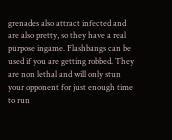grenades also attract infected and are also pretty, so they have a real purpose ingame. Flashbangs can be used if you are getting robbed. They are non lethal and will only stun your opponent for just enough time to run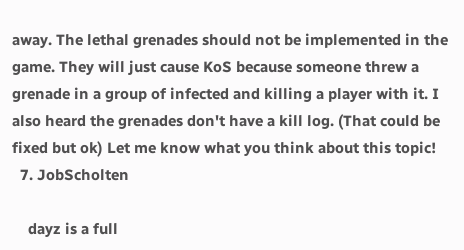away. The lethal grenades should not be implemented in the game. They will just cause KoS because someone threw a grenade in a group of infected and killing a player with it. I also heard the grenades don't have a kill log. (That could be fixed but ok) Let me know what you think about this topic!
  7. JobScholten

    dayz is a full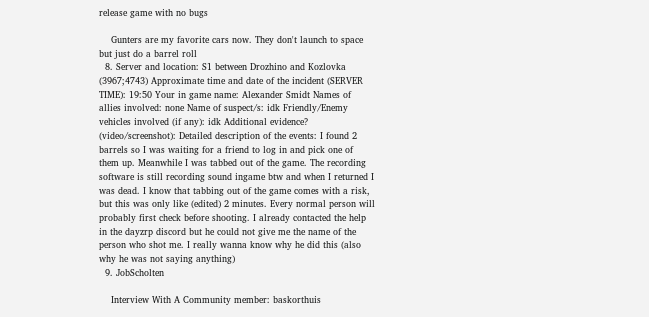release game with no bugs

    Gunters are my favorite cars now. They don't launch to space but just do a barrel roll
  8. Server and location: S1 between Drozhino and Kozlovka (3967;4743) Approximate time and date of the incident (SERVER TIME): 19:50 Your in game name: Alexander Smidt Names of allies involved: none Name of suspect/s: idk Friendly/Enemy vehicles involved (if any): idk Additional evidence? (video/screenshot): Detailed description of the events: I found 2 barrels so I was waiting for a friend to log in and pick one of them up. Meanwhile I was tabbed out of the game. The recording software is still recording sound ingame btw and when I returned I was dead. I know that tabbing out of the game comes with a risk, but this was only like (edited) 2 minutes. Every normal person will probably first check before shooting. I already contacted the help in the dayzrp discord but he could not give me the name of the person who shot me. I really wanna know why he did this (also why he was not saying anything)
  9. JobScholten

    Interview With A Community member: baskorthuis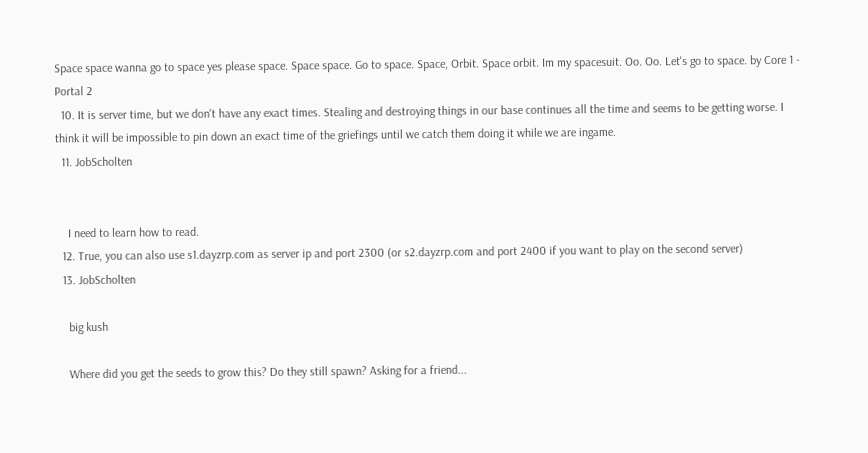Space space wanna go to space yes please space. Space space. Go to space. Space, Orbit. Space orbit. Im my spacesuit. Oo. Oo. Let's go to space. by Core 1 - Portal 2
  10. It is server time, but we don't have any exact times. Stealing and destroying things in our base continues all the time and seems to be getting worse. I think it will be impossible to pin down an exact time of the griefings until we catch them doing it while we are ingame.
  11. JobScholten


    I need to learn how to read.
  12. True, you can also use s1.dayzrp.com as server ip and port 2300 (or s2.dayzrp.com and port 2400 if you want to play on the second server)
  13. JobScholten

    big kush

    Where did you get the seeds to grow this? Do they still spawn? Asking for a friend...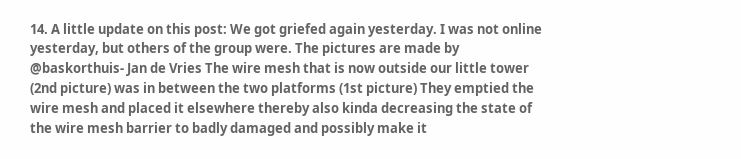14. A little update on this post: We got griefed again yesterday. I was not online yesterday, but others of the group were. The pictures are made by @baskorthuis- Jan de Vries The wire mesh that is now outside our little tower (2nd picture) was in between the two platforms (1st picture) They emptied the wire mesh and placed it elsewhere thereby also kinda decreasing the state of the wire mesh barrier to badly damaged and possibly make it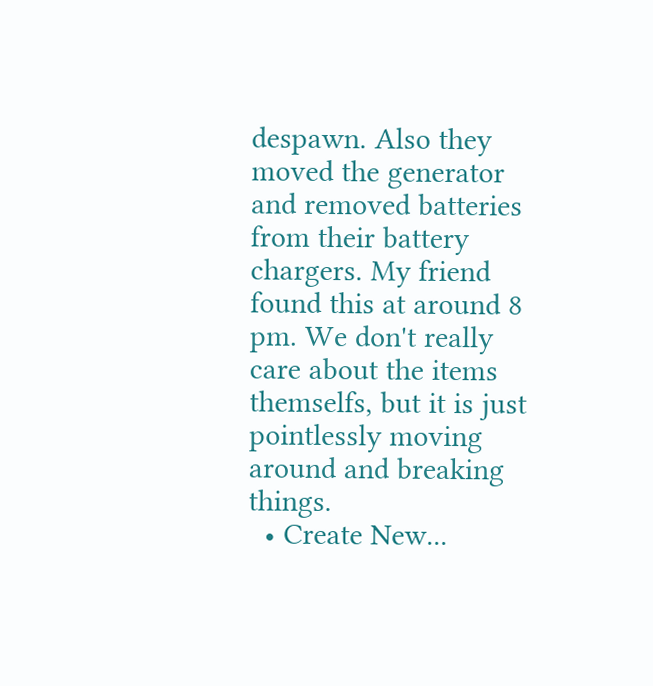despawn. Also they moved the generator and removed batteries from their battery chargers. My friend found this at around 8 pm. We don't really care about the items themselfs, but it is just pointlessly moving around and breaking things.
  • Create New...